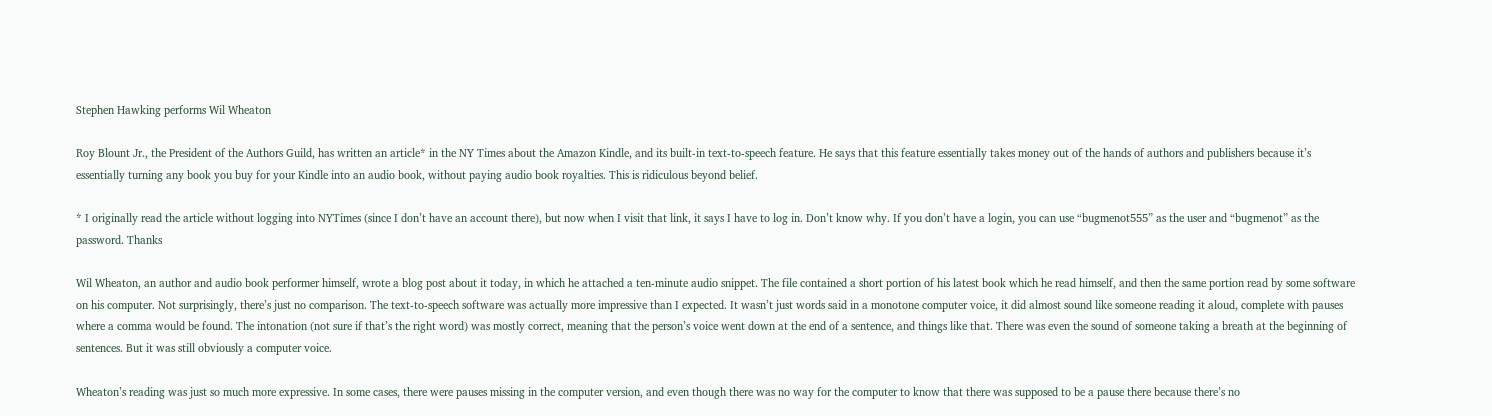Stephen Hawking performs Wil Wheaton

Roy Blount Jr., the President of the Authors Guild, has written an article* in the NY Times about the Amazon Kindle, and its built-in text-to-speech feature. He says that this feature essentially takes money out of the hands of authors and publishers because it’s essentially turning any book you buy for your Kindle into an audio book, without paying audio book royalties. This is ridiculous beyond belief.

* I originally read the article without logging into NYTimes (since I don’t have an account there), but now when I visit that link, it says I have to log in. Don’t know why. If you don’t have a login, you can use “bugmenot555” as the user and “bugmenot” as the password. Thanks

Wil Wheaton, an author and audio book performer himself, wrote a blog post about it today, in which he attached a ten-minute audio snippet. The file contained a short portion of his latest book which he read himself, and then the same portion read by some software on his computer. Not surprisingly, there’s just no comparison. The text-to-speech software was actually more impressive than I expected. It wasn’t just words said in a monotone computer voice, it did almost sound like someone reading it aloud, complete with pauses where a comma would be found. The intonation (not sure if that’s the right word) was mostly correct, meaning that the person’s voice went down at the end of a sentence, and things like that. There was even the sound of someone taking a breath at the beginning of sentences. But it was still obviously a computer voice.

Wheaton’s reading was just so much more expressive. In some cases, there were pauses missing in the computer version, and even though there was no way for the computer to know that there was supposed to be a pause there because there’s no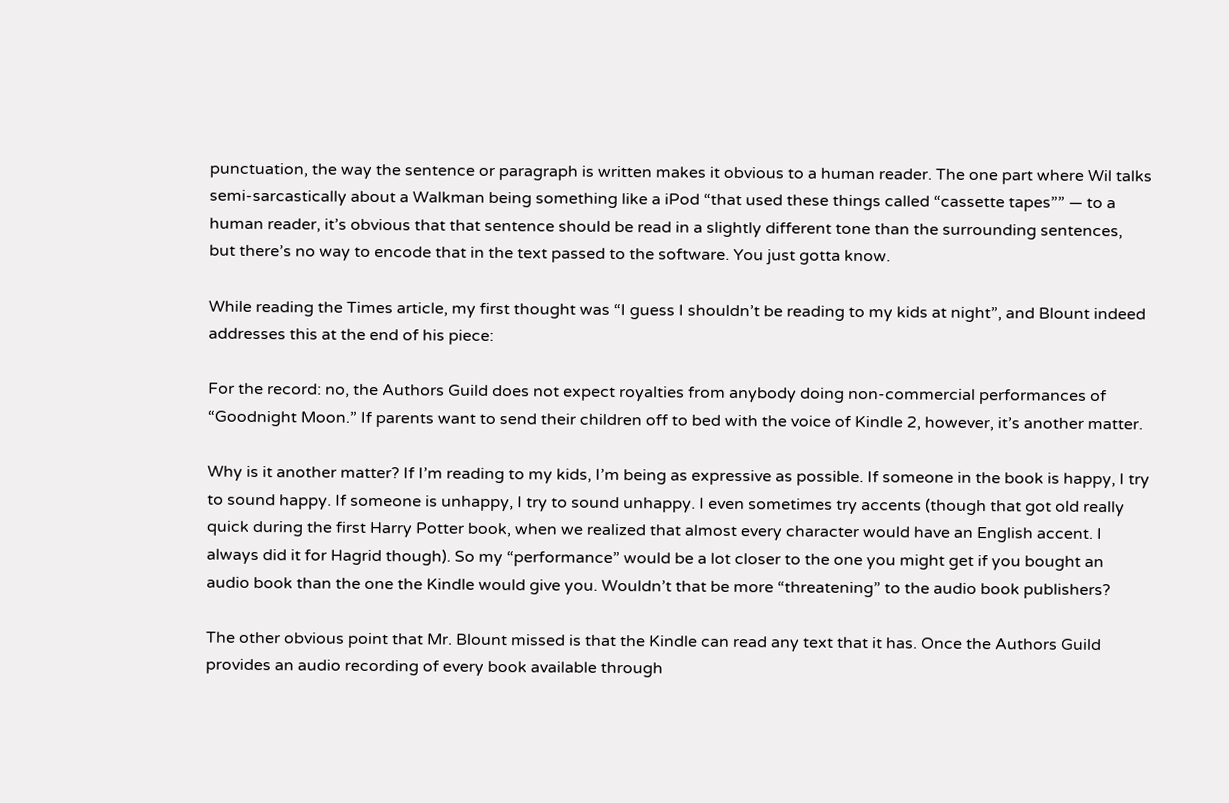punctuation, the way the sentence or paragraph is written makes it obvious to a human reader. The one part where Wil talks semi-sarcastically about a Walkman being something like a iPod “that used these things called “cassette tapes”” — to a human reader, it’s obvious that that sentence should be read in a slightly different tone than the surrounding sentences, but there’s no way to encode that in the text passed to the software. You just gotta know.

While reading the Times article, my first thought was “I guess I shouldn’t be reading to my kids at night”, and Blount indeed addresses this at the end of his piece:

For the record: no, the Authors Guild does not expect royalties from anybody doing non-commercial performances of “Goodnight Moon.” If parents want to send their children off to bed with the voice of Kindle 2, however, it’s another matter.

Why is it another matter? If I’m reading to my kids, I’m being as expressive as possible. If someone in the book is happy, I try to sound happy. If someone is unhappy, I try to sound unhappy. I even sometimes try accents (though that got old really quick during the first Harry Potter book, when we realized that almost every character would have an English accent. I always did it for Hagrid though). So my “performance” would be a lot closer to the one you might get if you bought an audio book than the one the Kindle would give you. Wouldn’t that be more “threatening” to the audio book publishers?

The other obvious point that Mr. Blount missed is that the Kindle can read any text that it has. Once the Authors Guild provides an audio recording of every book available through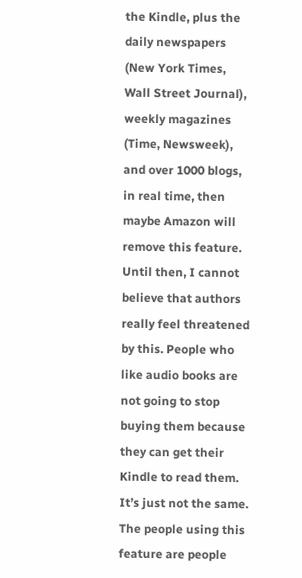the Kindle, plus the daily newspapers (New York Times, Wall Street Journal), weekly magazines (Time, Newsweek), and over 1000 blogs, in real time, then maybe Amazon will remove this feature. Until then, I cannot believe that authors really feel threatened by this. People who like audio books are not going to stop buying them because they can get their Kindle to read them. It’s just not the same. The people using this feature are people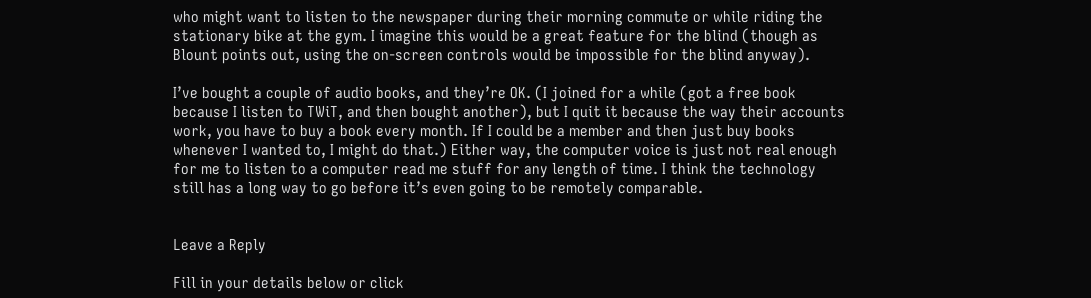who might want to listen to the newspaper during their morning commute or while riding the stationary bike at the gym. I imagine this would be a great feature for the blind (though as Blount points out, using the on-screen controls would be impossible for the blind anyway).

I’ve bought a couple of audio books, and they’re OK. (I joined for a while (got a free book because I listen to TWiT, and then bought another), but I quit it because the way their accounts work, you have to buy a book every month. If I could be a member and then just buy books whenever I wanted to, I might do that.) Either way, the computer voice is just not real enough for me to listen to a computer read me stuff for any length of time. I think the technology still has a long way to go before it’s even going to be remotely comparable.


Leave a Reply

Fill in your details below or click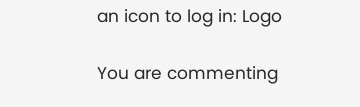an icon to log in: Logo

You are commenting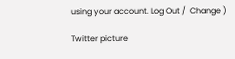using your account. Log Out /  Change )

Twitter picture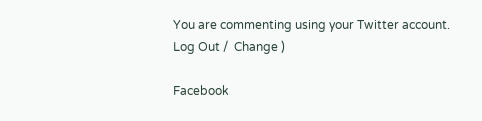You are commenting using your Twitter account. Log Out /  Change )

Facebook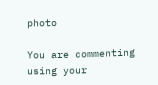photo

You are commenting using your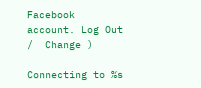Facebook account. Log Out /  Change )

Connecting to %s